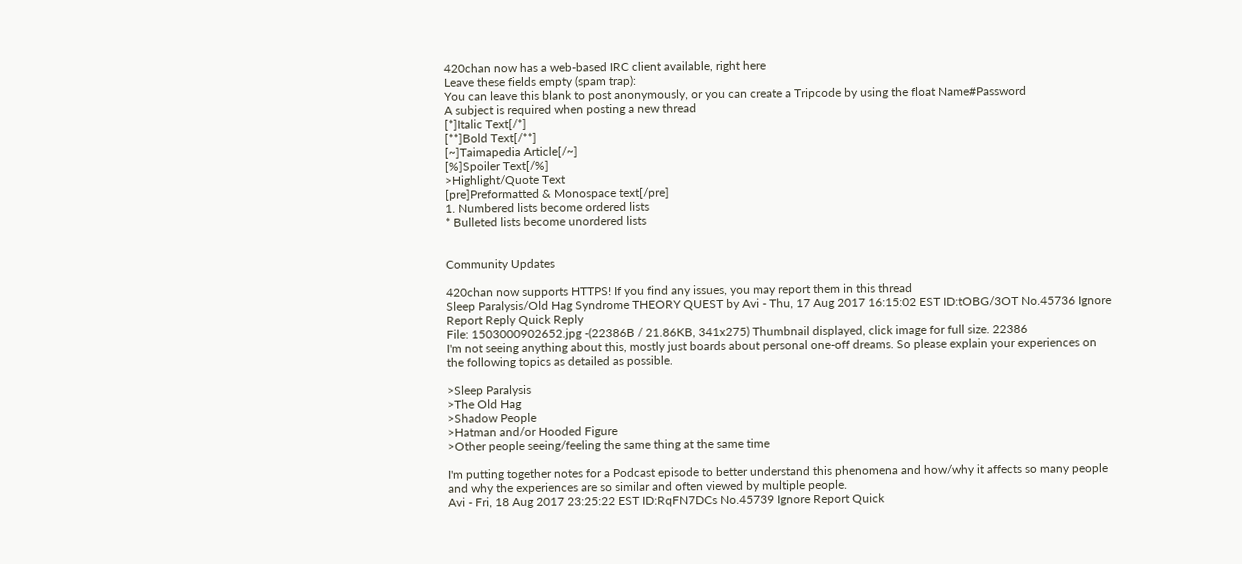420chan now has a web-based IRC client available, right here
Leave these fields empty (spam trap):
You can leave this blank to post anonymously, or you can create a Tripcode by using the float Name#Password
A subject is required when posting a new thread
[*]Italic Text[/*]
[**]Bold Text[/**]
[~]Taimapedia Article[/~]
[%]Spoiler Text[/%]
>Highlight/Quote Text
[pre]Preformatted & Monospace text[/pre]
1. Numbered lists become ordered lists
* Bulleted lists become unordered lists


Community Updates

420chan now supports HTTPS! If you find any issues, you may report them in this thread
Sleep Paralysis/Old Hag Syndrome THEORY QUEST by Avi - Thu, 17 Aug 2017 16:15:02 EST ID:tOBG/3OT No.45736 Ignore Report Reply Quick Reply
File: 1503000902652.jpg -(22386B / 21.86KB, 341x275) Thumbnail displayed, click image for full size. 22386
I'm not seeing anything about this, mostly just boards about personal one-off dreams. So please explain your experiences on the following topics as detailed as possible.

>Sleep Paralysis
>The Old Hag
>Shadow People
>Hatman and/or Hooded Figure
>Other people seeing/feeling the same thing at the same time

I'm putting together notes for a Podcast episode to better understand this phenomena and how/why it affects so many people and why the experiences are so similar and often viewed by multiple people.
Avi - Fri, 18 Aug 2017 23:25:22 EST ID:RqFN7DCs No.45739 Ignore Report Quick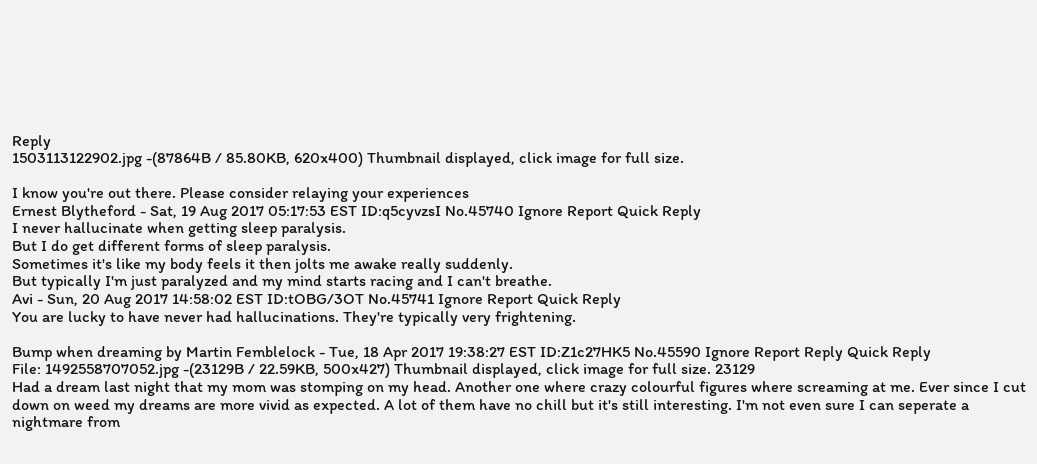Reply
1503113122902.jpg -(87864B / 85.80KB, 620x400) Thumbnail displayed, click image for full size.

I know you're out there. Please consider relaying your experiences
Ernest Blytheford - Sat, 19 Aug 2017 05:17:53 EST ID:q5cyvzsI No.45740 Ignore Report Quick Reply
I never hallucinate when getting sleep paralysis.
But I do get different forms of sleep paralysis.
Sometimes it's like my body feels it then jolts me awake really suddenly.
But typically I'm just paralyzed and my mind starts racing and I can't breathe.
Avi - Sun, 20 Aug 2017 14:58:02 EST ID:tOBG/3OT No.45741 Ignore Report Quick Reply
You are lucky to have never had hallucinations. They're typically very frightening.

Bump when dreaming by Martin Femblelock - Tue, 18 Apr 2017 19:38:27 EST ID:Z1c27HK5 No.45590 Ignore Report Reply Quick Reply
File: 1492558707052.jpg -(23129B / 22.59KB, 500x427) Thumbnail displayed, click image for full size. 23129
Had a dream last night that my mom was stomping on my head. Another one where crazy colourful figures where screaming at me. Ever since I cut down on weed my dreams are more vivid as expected. A lot of them have no chill but it's still interesting. I'm not even sure I can seperate a nightmare from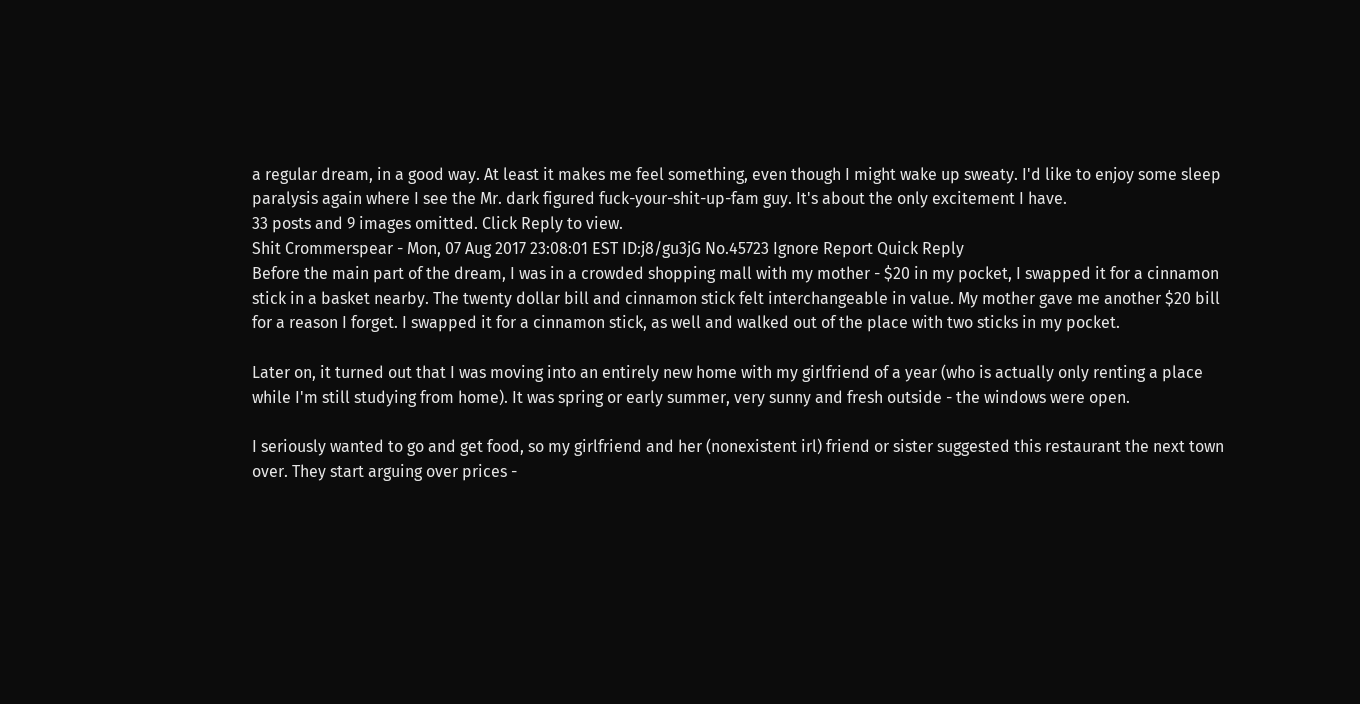a regular dream, in a good way. At least it makes me feel something, even though I might wake up sweaty. I'd like to enjoy some sleep paralysis again where I see the Mr. dark figured fuck-your-shit-up-fam guy. It's about the only excitement I have.
33 posts and 9 images omitted. Click Reply to view.
Shit Crommerspear - Mon, 07 Aug 2017 23:08:01 EST ID:j8/gu3jG No.45723 Ignore Report Quick Reply
Before the main part of the dream, I was in a crowded shopping mall with my mother - $20 in my pocket, I swapped it for a cinnamon stick in a basket nearby. The twenty dollar bill and cinnamon stick felt interchangeable in value. My mother gave me another $20 bill for a reason I forget. I swapped it for a cinnamon stick, as well and walked out of the place with two sticks in my pocket.

Later on, it turned out that I was moving into an entirely new home with my girlfriend of a year (who is actually only renting a place while I'm still studying from home). It was spring or early summer, very sunny and fresh outside - the windows were open.

I seriously wanted to go and get food, so my girlfriend and her (nonexistent irl) friend or sister suggested this restaurant the next town over. They start arguing over prices -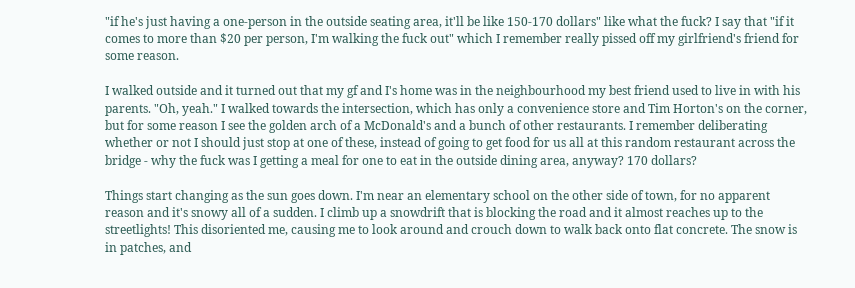"if he's just having a one-person in the outside seating area, it'll be like 150-170 dollars" like what the fuck? I say that "if it comes to more than $20 per person, I'm walking the fuck out" which I remember really pissed off my girlfriend's friend for some reason.

I walked outside and it turned out that my gf and I's home was in the neighbourhood my best friend used to live in with his parents. "Oh, yeah." I walked towards the intersection, which has only a convenience store and Tim Horton's on the corner, but for some reason I see the golden arch of a McDonald's and a bunch of other restaurants. I remember deliberating whether or not I should just stop at one of these, instead of going to get food for us all at this random restaurant across the bridge - why the fuck was I getting a meal for one to eat in the outside dining area, anyway? 170 dollars?

Things start changing as the sun goes down. I'm near an elementary school on the other side of town, for no apparent reason and it's snowy all of a sudden. I climb up a snowdrift that is blocking the road and it almost reaches up to the streetlights! This disoriented me, causing me to look around and crouch down to walk back onto flat concrete. The snow is in patches, and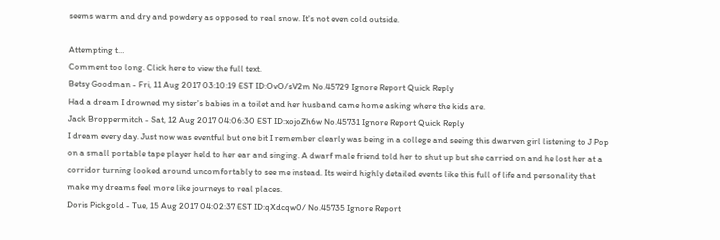seems warm and dry and powdery as opposed to real snow. It's not even cold outside.

Attempting t…
Comment too long. Click here to view the full text.
Betsy Goodman - Fri, 11 Aug 2017 03:10:19 EST ID:OvO/sV2m No.45729 Ignore Report Quick Reply
Had a dream I drowned my sister's babies in a toilet and her husband came home asking where the kids are.
Jack Broppermitch - Sat, 12 Aug 2017 04:06:30 EST ID:xojoZh6w No.45731 Ignore Report Quick Reply
I dream every day. Just now was eventful but one bit I remember clearly was being in a college and seeing this dwarven girl listening to J Pop on a small portable tape player held to her ear and singing. A dwarf male friend told her to shut up but she carried on and he lost her at a corridor turning looked around uncomfortably to see me instead. Its weird highly detailed events like this full of life and personality that make my dreams feel more like journeys to real places.
Doris Pickgold - Tue, 15 Aug 2017 04:02:37 EST ID:qXdcqw0/ No.45735 Ignore Report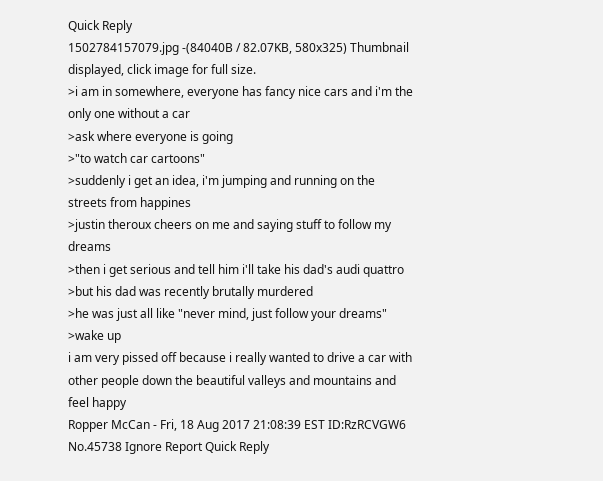Quick Reply
1502784157079.jpg -(84040B / 82.07KB, 580x325) Thumbnail displayed, click image for full size.
>i am in somewhere, everyone has fancy nice cars and i'm the only one without a car
>ask where everyone is going
>"to watch car cartoons"
>suddenly i get an idea, i'm jumping and running on the streets from happines
>justin theroux cheers on me and saying stuff to follow my dreams
>then i get serious and tell him i'll take his dad's audi quattro
>but his dad was recently brutally murdered
>he was just all like "never mind, just follow your dreams"
>wake up
i am very pissed off because i really wanted to drive a car with other people down the beautiful valleys and mountains and feel happy
Ropper McCan - Fri, 18 Aug 2017 21:08:39 EST ID:RzRCVGW6 No.45738 Ignore Report Quick Reply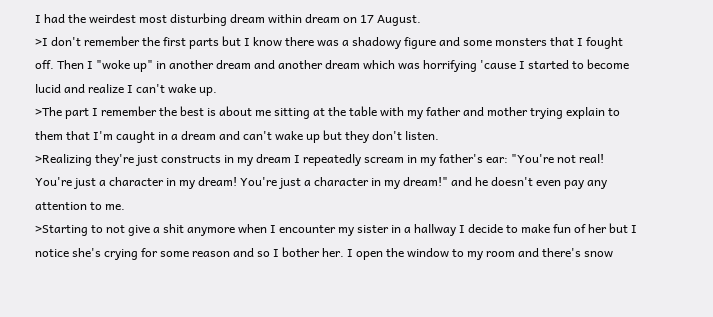I had the weirdest most disturbing dream within dream on 17 August.
>I don't remember the first parts but I know there was a shadowy figure and some monsters that I fought off. Then I "woke up" in another dream and another dream which was horrifying 'cause I started to become lucid and realize I can't wake up.
>The part I remember the best is about me sitting at the table with my father and mother trying explain to them that I'm caught in a dream and can't wake up but they don't listen.
>Realizing they're just constructs in my dream I repeatedly scream in my father's ear: "You're not real! You're just a character in my dream! You're just a character in my dream!" and he doesn't even pay any attention to me.
>Starting to not give a shit anymore when I encounter my sister in a hallway I decide to make fun of her but I notice she's crying for some reason and so I bother her. I open the window to my room and there's snow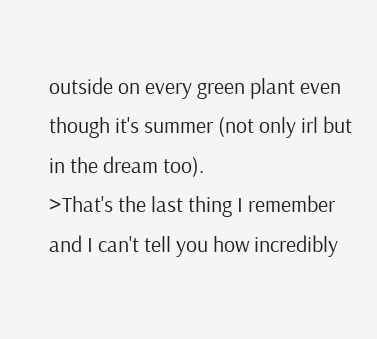outside on every green plant even though it's summer (not only irl but in the dream too).
>That's the last thing I remember and I can't tell you how incredibly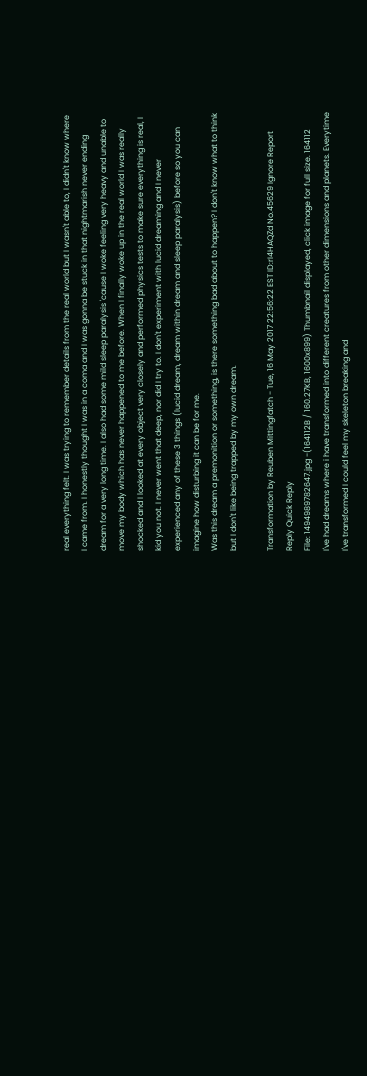real everything felt. I was trying to remember details from the real world but I wasn't able to, I didn't know where I came from. I honestly thought I was in a coma and I was gonna be stuck in that nightmarish never ending dream for a very long time. I also had some mild sleep paralysis 'cause I woke feeling very heavy and unable to move my body which has never happened to me before. When I finally woke up in the real world I was really shocked and I looked at every object very closely and performed physics tests to make sure everything is real, I kid you not. I never went that deep, nor did I try to. I don't experiment with lucid dreaming and I never experienced any of these 3 things (lucid dream, dream within dream and sleep paralysis) before so you can imagine how disturbing it can be for me.
Was this dream a premonition or something, is there something bad about to happen? I don't know what to think but I don't like being trapped by my own dream.

Transformation by Reuben Mittingfatch - Tue, 16 May 2017 22:56:22 EST ID:rI4HAQZd No.45629 Ignore Report Reply Quick Reply
File: 1494989782647.jpg -(164112B / 160.27KB, 1600x899) Thumbnail displayed, click image for full size. 164112
I've had dreams where i have transformed into different creatures from other dimensions and planets. Everytime I've transformed I could feel my skeleton breaking and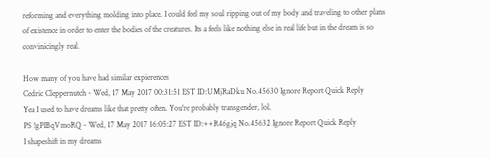reforming and everything molding into place. I could feel my soul ripping out of my body and traveling to other plans of existence in order to enter the bodies of the creatures. Its a feels like nothing else in real life but in the dream is so convinicingly real.

How many of you have had similar expierences
Cedric Cleppernutch - Wed, 17 May 2017 00:31:51 EST ID:UMjRaDku No.45630 Ignore Report Quick Reply
Yea I used to have dreams like that pretty often. You're probably transgender, lol.
PS !gPIBqVmoRQ - Wed, 17 May 2017 16:05:27 EST ID:++R46gjq No.45632 Ignore Report Quick Reply
I shapeshift in my dreams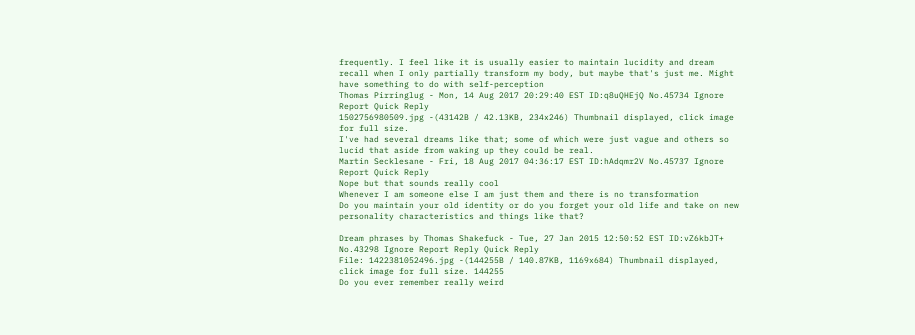frequently. I feel like it is usually easier to maintain lucidity and dream recall when I only partially transform my body, but maybe that's just me. Might have something to do with self-perception
Thomas Pirringlug - Mon, 14 Aug 2017 20:29:40 EST ID:q8uQHEjQ No.45734 Ignore Report Quick Reply
1502756980509.jpg -(43142B / 42.13KB, 234x246) Thumbnail displayed, click image for full size.
I've had several dreams like that; some of which were just vague and others so lucid that aside from waking up they could be real.
Martin Secklesane - Fri, 18 Aug 2017 04:36:17 EST ID:hAdqmr2V No.45737 Ignore Report Quick Reply
Nope but that sounds really cool
Whenever I am someone else I am just them and there is no transformation
Do you maintain your old identity or do you forget your old life and take on new personality characteristics and things like that?

Dream phrases by Thomas Shakefuck - Tue, 27 Jan 2015 12:50:52 EST ID:vZ6kbJT+ No.43298 Ignore Report Reply Quick Reply
File: 1422381052496.jpg -(144255B / 140.87KB, 1169x684) Thumbnail displayed, click image for full size. 144255
Do you ever remember really weird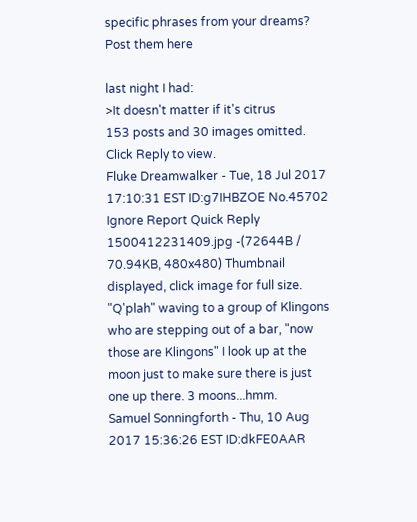specific phrases from your dreams? Post them here

last night I had:
>It doesn't matter if it's citrus
153 posts and 30 images omitted. Click Reply to view.
Fluke Dreamwalker - Tue, 18 Jul 2017 17:10:31 EST ID:g7IHBZOE No.45702 Ignore Report Quick Reply
1500412231409.jpg -(72644B / 70.94KB, 480x480) Thumbnail displayed, click image for full size.
"Q'plah" waving to a group of Klingons who are stepping out of a bar, "now those are Klingons" I look up at the moon just to make sure there is just one up there. 3 moons...hmm.
Samuel Sonningforth - Thu, 10 Aug 2017 15:36:26 EST ID:dkFE0AAR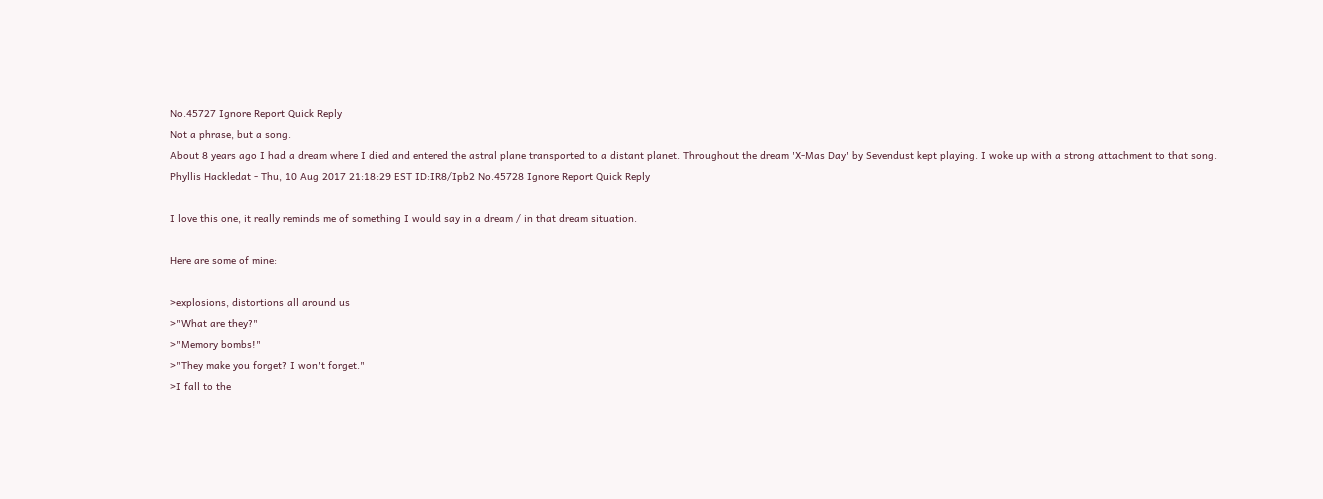No.45727 Ignore Report Quick Reply
Not a phrase, but a song.
About 8 years ago I had a dream where I died and entered the astral plane transported to a distant planet. Throughout the dream 'X-Mas Day' by Sevendust kept playing. I woke up with a strong attachment to that song.
Phyllis Hackledat - Thu, 10 Aug 2017 21:18:29 EST ID:IR8/Ipb2 No.45728 Ignore Report Quick Reply

I love this one, it really reminds me of something I would say in a dream / in that dream situation.

Here are some of mine:

>explosions, distortions all around us
>"What are they?"
>"Memory bombs!"
>"They make you forget? I won't forget."
>I fall to the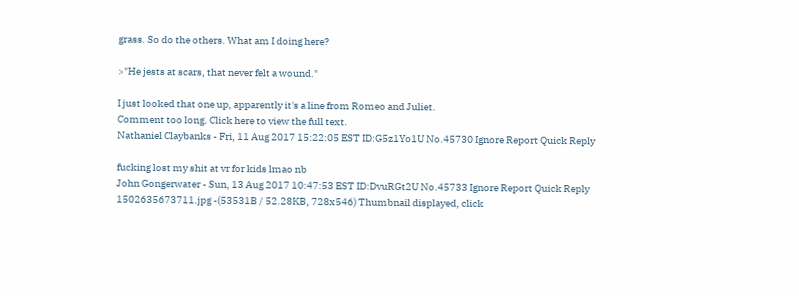grass. So do the others. What am I doing here?

>"He jests at scars, that never felt a wound."

I just looked that one up, apparently it's a line from Romeo and Juliet.
Comment too long. Click here to view the full text.
Nathaniel Claybanks - Fri, 11 Aug 2017 15:22:05 EST ID:G5z1Yo1U No.45730 Ignore Report Quick Reply

fucking lost my shit at vr for kids lmao nb
John Gongerwater - Sun, 13 Aug 2017 10:47:53 EST ID:DvuRGt2U No.45733 Ignore Report Quick Reply
1502635673711.jpg -(53531B / 52.28KB, 728x546) Thumbnail displayed, click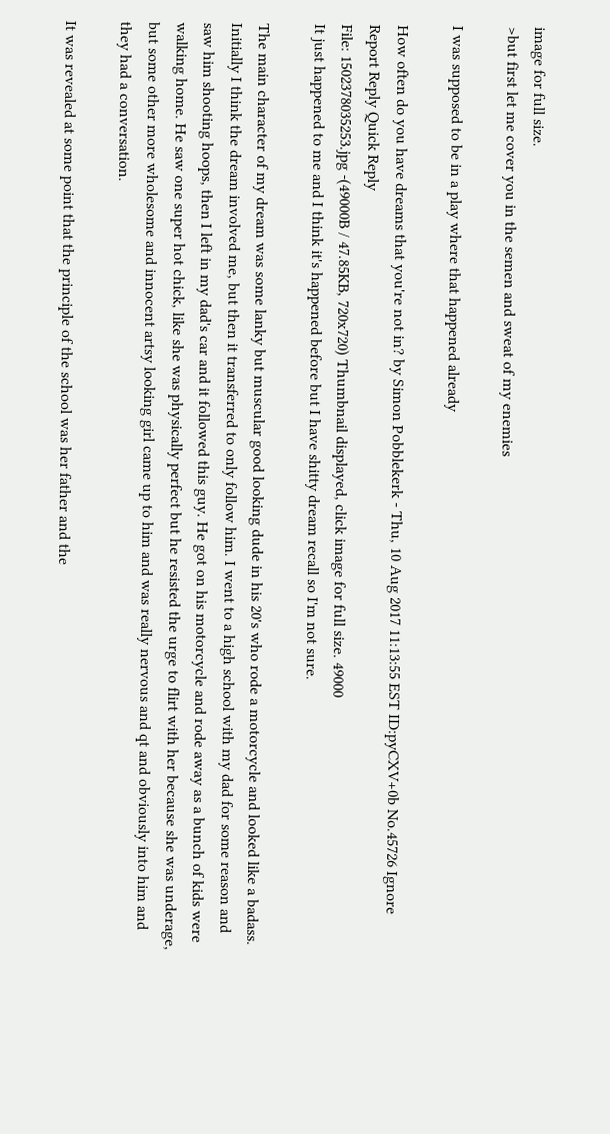image for full size.
>but first let me cover you in the semen and sweat of my enemies

I was supposed to be in a play where that happened already

How often do you have dreams that you're not in? by Simon Pobblekerk - Thu, 10 Aug 2017 11:13:55 EST ID:pyCXV+0b No.45726 Ignore Report Reply Quick Reply
File: 1502378035253.jpg -(49000B / 47.85KB, 720x720) Thumbnail displayed, click image for full size. 49000
It just happened to me and I think it's happened before but I have shitty dream recall so I'm not sure.

The main character of my dream was some lanky but muscular good looking dude in his 20's who rode a motorcycle and looked like a badass. Initially I think the dream involved me, but then it transferred to only follow him. I went to a high school with my dad for some reason and saw him shooting hoops, then I left in my dad's car and it followed this guy. He got on his motorcycle and rode away as a bunch of kids were walking home. He saw one super hot chick, like she was physically perfect but he resisted the urge to flirt with her because she was underage, but some other more wholesome and innocent artsy looking girl came up to him and was really nervous and qt and obviously into him and they had a conversation.

It was revealed at some point that the principle of the school was her father and the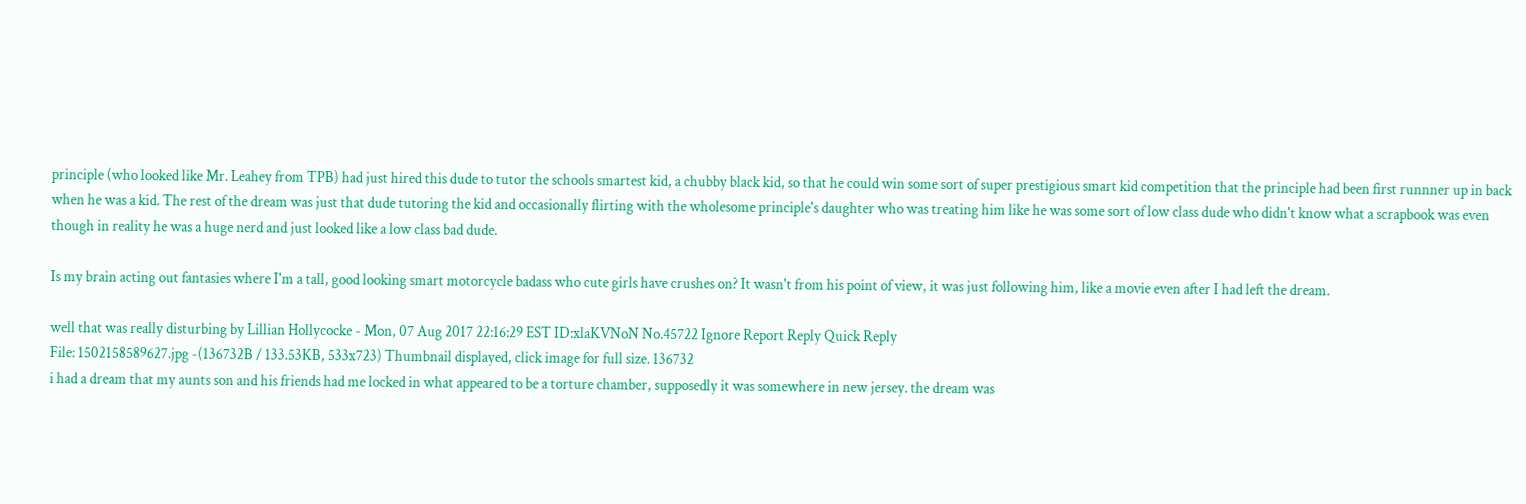principle (who looked like Mr. Leahey from TPB) had just hired this dude to tutor the schools smartest kid, a chubby black kid, so that he could win some sort of super prestigious smart kid competition that the principle had been first runnner up in back when he was a kid. The rest of the dream was just that dude tutoring the kid and occasionally flirting with the wholesome principle's daughter who was treating him like he was some sort of low class dude who didn't know what a scrapbook was even though in reality he was a huge nerd and just looked like a low class bad dude.

Is my brain acting out fantasies where I'm a tall, good looking smart motorcycle badass who cute girls have crushes on? It wasn't from his point of view, it was just following him, like a movie even after I had left the dream.

well that was really disturbing by Lillian Hollycocke - Mon, 07 Aug 2017 22:16:29 EST ID:xlaKVNoN No.45722 Ignore Report Reply Quick Reply
File: 1502158589627.jpg -(136732B / 133.53KB, 533x723) Thumbnail displayed, click image for full size. 136732
i had a dream that my aunts son and his friends had me locked in what appeared to be a torture chamber, supposedly it was somewhere in new jersey. the dream was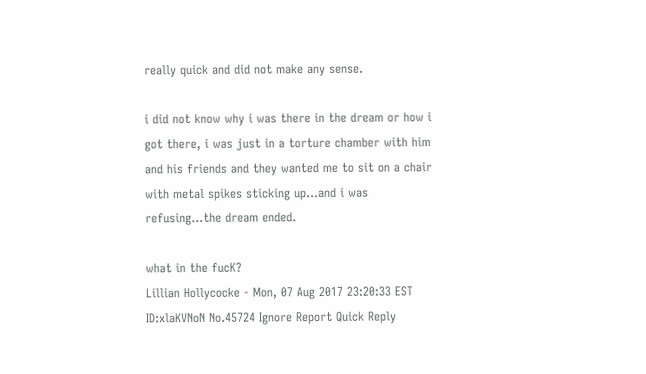really quick and did not make any sense.

i did not know why i was there in the dream or how i got there, i was just in a torture chamber with him and his friends and they wanted me to sit on a chair with metal spikes sticking up...and i was refusing...the dream ended.

what in the fucK?
Lillian Hollycocke - Mon, 07 Aug 2017 23:20:33 EST ID:xlaKVNoN No.45724 Ignore Report Quick Reply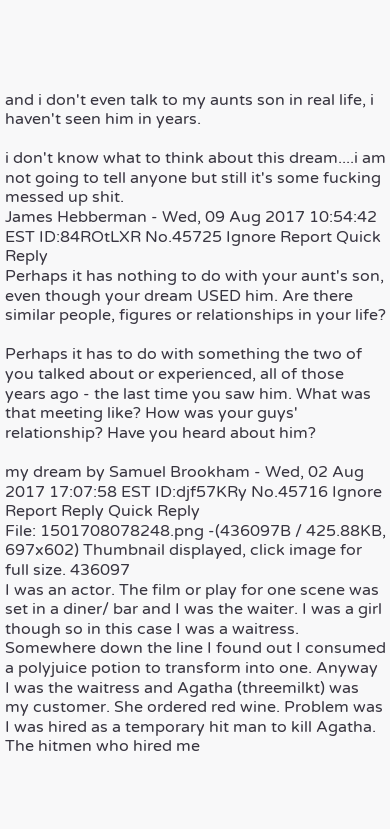and i don't even talk to my aunts son in real life, i haven't seen him in years.

i don't know what to think about this dream....i am not going to tell anyone but still it's some fucking messed up shit.
James Hebberman - Wed, 09 Aug 2017 10:54:42 EST ID:84ROtLXR No.45725 Ignore Report Quick Reply
Perhaps it has nothing to do with your aunt's son, even though your dream USED him. Are there similar people, figures or relationships in your life?

Perhaps it has to do with something the two of you talked about or experienced, all of those years ago - the last time you saw him. What was that meeting like? How was your guys' relationship? Have you heard about him?

my dream by Samuel Brookham - Wed, 02 Aug 2017 17:07:58 EST ID:djf57KRy No.45716 Ignore Report Reply Quick Reply
File: 1501708078248.png -(436097B / 425.88KB, 697x602) Thumbnail displayed, click image for full size. 436097
I was an actor. The film or play for one scene was set in a diner/ bar and I was the waiter. I was a girl though so in this case I was a waitress. Somewhere down the line I found out I consumed a polyjuice potion to transform into one. Anyway I was the waitress and Agatha (threemilkt) was my customer. She ordered red wine. Problem was I was hired as a temporary hit man to kill Agatha. The hitmen who hired me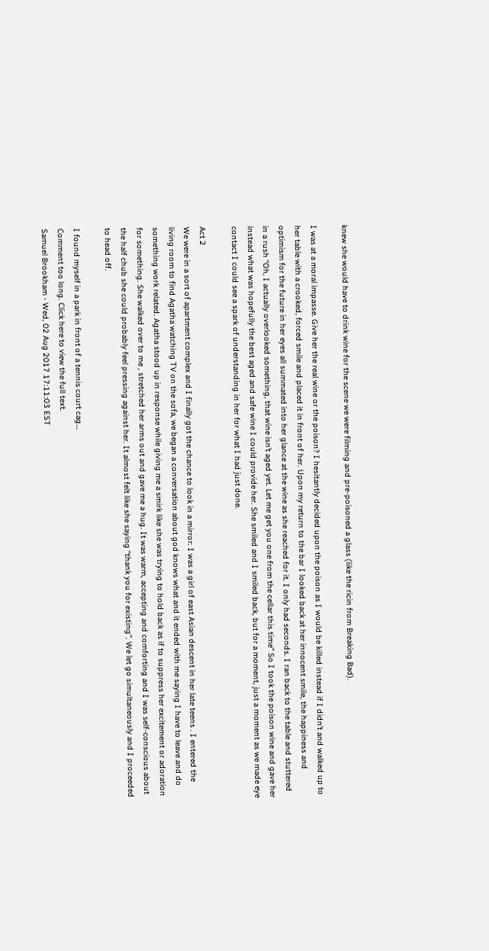knew she would have to drink wine for the scene we were filming and pre-poisoned a glass (like the ricin from Breaking Bad).

I was at a moral impasse. Give her the real wine or the poison? I hesitantly decided upon the poison as I would be killed instead if I didn’t and walked up to her table with a crooked, forced smile and placed it in front of her. Upon my return to the bar I looked back at her innocent smile, the happiness and optimism for the future in her eyes all summated into her glance at the wine as she reached for it. I only had seconds. I ran back to the table and stuttered in a rush “Oh, I actually overlooked something, that wine isn’t aged yet. Let me get you one from the cellar this time” So I took the poison wine and gave her instead what was hopefully the best aged and safe wine I could provide her. She smiled and I smiled back, but for a moment, just a moment as we made eye contact I could see a spark of understanding in her for what I had just done.

Act 2
We were in a sort of apartment complex and I finally got the chance to look in a mirror: I was a girl of east Asian descent in her late teens . I entered the living room to find Agatha watching TV on the sofa, we began a conversation about god knows what and it ended with me saying I have to leave and do something work related. Agatha stood up in response while giving me a smirk like she was trying to hold back as if to suppress her excitement or adoration for something. She walked over to me , stretched her arms out and gave me a hug. It was warm, accepting and comforting and I was self-conscious about the half chub she could probably feel pressing against her. It almost felt like she saying “thank you for existing”. We let go simultaneously and I proceeded to head off.

I found myself in a park in front of a tennis court cag…
Comment too long. Click here to view the full text.
Samuel Brookham - Wed, 02 Aug 2017 17:11:03 EST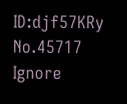ID:djf57KRy No.45717 Ignore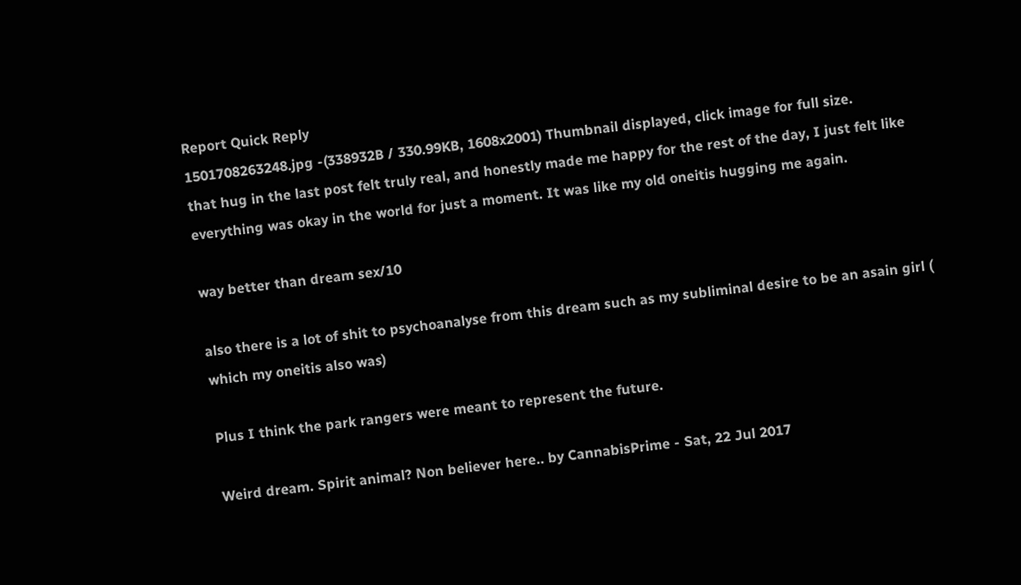Report Quick Reply
1501708263248.jpg -(338932B / 330.99KB, 1608x2001) Thumbnail displayed, click image for full size.
that hug in the last post felt truly real, and honestly made me happy for the rest of the day, I just felt like everything was okay in the world for just a moment. It was like my old oneitis hugging me again.

way better than dream sex/10

also there is a lot of shit to psychoanalyse from this dream such as my subliminal desire to be an asain girl ( which my oneitis also was)

Plus I think the park rangers were meant to represent the future.

Weird dream. Spirit animal? Non believer here.. by CannabisPrime - Sat, 22 Jul 2017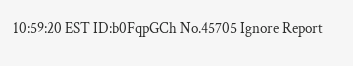10:59:20 EST ID:b0FqpGCh No.45705 Ignore Report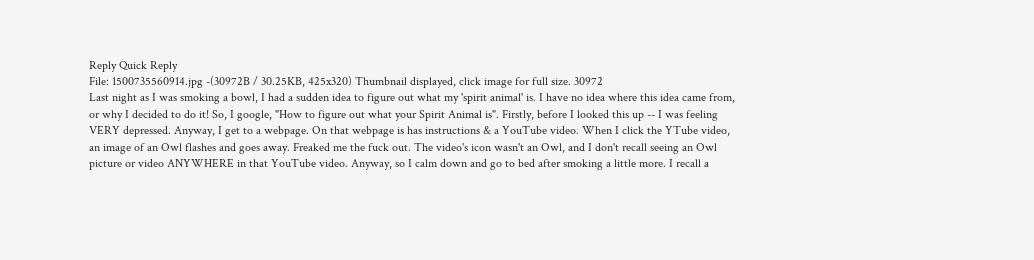Reply Quick Reply
File: 1500735560914.jpg -(30972B / 30.25KB, 425x320) Thumbnail displayed, click image for full size. 30972
Last night as I was smoking a bowl, I had a sudden idea to figure out what my 'spirit animal' is. I have no idea where this idea came from, or why I decided to do it! So, I google, "How to figure out what your Spirit Animal is". Firstly, before I looked this up -- I was feeling VERY depressed. Anyway, I get to a webpage. On that webpage is has instructions & a YouTube video. When I click the YTube video, an image of an Owl flashes and goes away. Freaked me the fuck out. The video's icon wasn't an Owl, and I don't recall seeing an Owl picture or video ANYWHERE in that YouTube video. Anyway, so I calm down and go to bed after smoking a little more. I recall a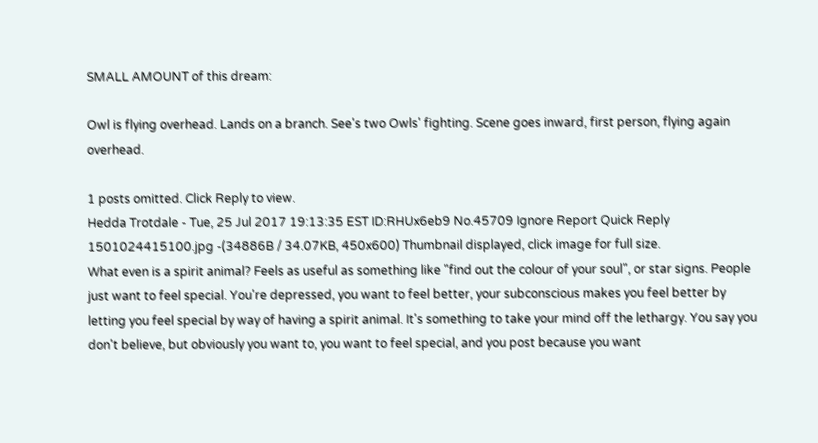SMALL AMOUNT of this dream:

Owl is flying overhead. Lands on a branch. See's two Owls' fighting. Scene goes inward, first person, flying again overhead.

1 posts omitted. Click Reply to view.
Hedda Trotdale - Tue, 25 Jul 2017 19:13:35 EST ID:RHUx6eb9 No.45709 Ignore Report Quick Reply
1501024415100.jpg -(34886B / 34.07KB, 450x600) Thumbnail displayed, click image for full size.
What even is a spirit animal? Feels as useful as something like "find out the colour of your soul", or star signs. People just want to feel special. You're depressed, you want to feel better, your subconscious makes you feel better by letting you feel special by way of having a spirit animal. It's something to take your mind off the lethargy. You say you don't believe, but obviously you want to, you want to feel special, and you post because you want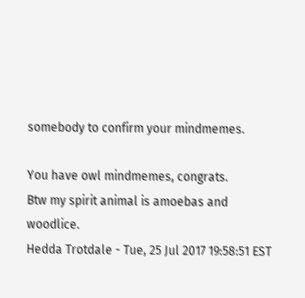somebody to confirm your mindmemes.

You have owl mindmemes, congrats.
Btw my spirit animal is amoebas and woodlice.
Hedda Trotdale - Tue, 25 Jul 2017 19:58:51 EST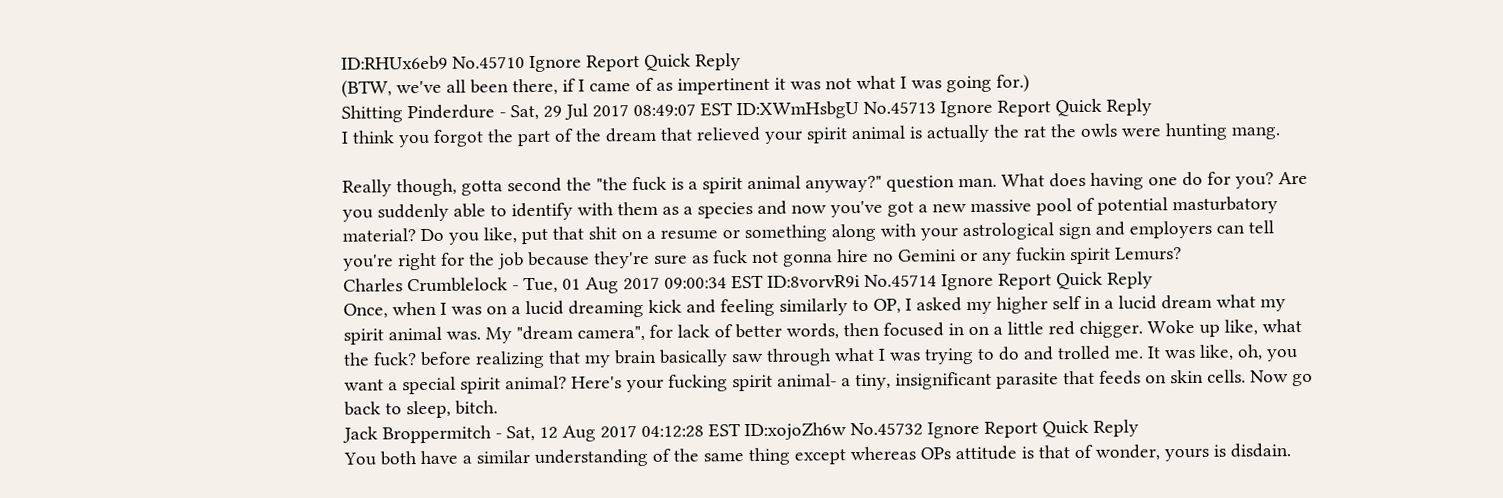ID:RHUx6eb9 No.45710 Ignore Report Quick Reply
(BTW, we've all been there, if I came of as impertinent it was not what I was going for.)
Shitting Pinderdure - Sat, 29 Jul 2017 08:49:07 EST ID:XWmHsbgU No.45713 Ignore Report Quick Reply
I think you forgot the part of the dream that relieved your spirit animal is actually the rat the owls were hunting mang.

Really though, gotta second the "the fuck is a spirit animal anyway?" question man. What does having one do for you? Are you suddenly able to identify with them as a species and now you've got a new massive pool of potential masturbatory material? Do you like, put that shit on a resume or something along with your astrological sign and employers can tell you're right for the job because they're sure as fuck not gonna hire no Gemini or any fuckin spirit Lemurs?
Charles Crumblelock - Tue, 01 Aug 2017 09:00:34 EST ID:8vorvR9i No.45714 Ignore Report Quick Reply
Once, when I was on a lucid dreaming kick and feeling similarly to OP, I asked my higher self in a lucid dream what my spirit animal was. My "dream camera", for lack of better words, then focused in on a little red chigger. Woke up like, what the fuck? before realizing that my brain basically saw through what I was trying to do and trolled me. It was like, oh, you want a special spirit animal? Here's your fucking spirit animal- a tiny, insignificant parasite that feeds on skin cells. Now go back to sleep, bitch.
Jack Broppermitch - Sat, 12 Aug 2017 04:12:28 EST ID:xojoZh6w No.45732 Ignore Report Quick Reply
You both have a similar understanding of the same thing except whereas OPs attitude is that of wonder, yours is disdain.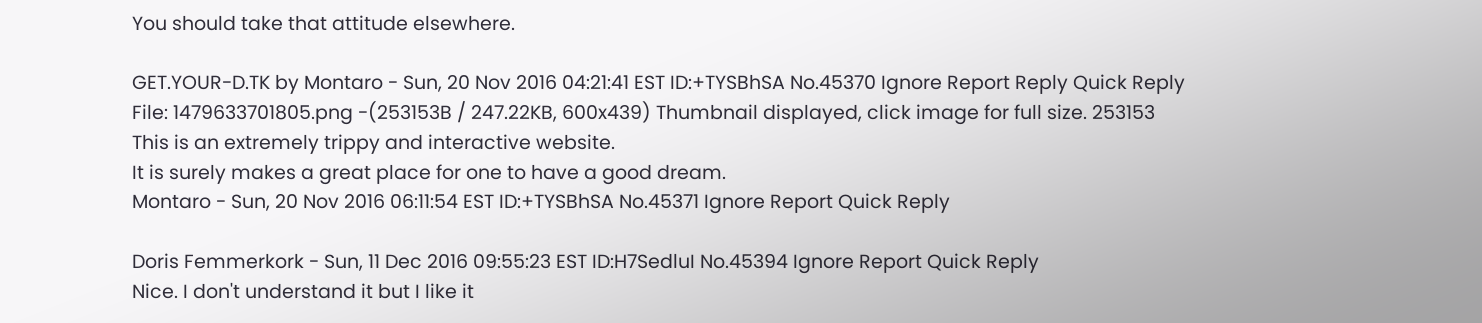You should take that attitude elsewhere.

GET.YOUR-D.TK by Montaro - Sun, 20 Nov 2016 04:21:41 EST ID:+TYSBhSA No.45370 Ignore Report Reply Quick Reply
File: 1479633701805.png -(253153B / 247.22KB, 600x439) Thumbnail displayed, click image for full size. 253153
This is an extremely trippy and interactive website.
It is surely makes a great place for one to have a good dream.
Montaro - Sun, 20 Nov 2016 06:11:54 EST ID:+TYSBhSA No.45371 Ignore Report Quick Reply

Doris Femmerkork - Sun, 11 Dec 2016 09:55:23 EST ID:H7SedluI No.45394 Ignore Report Quick Reply
Nice. I don't understand it but I like it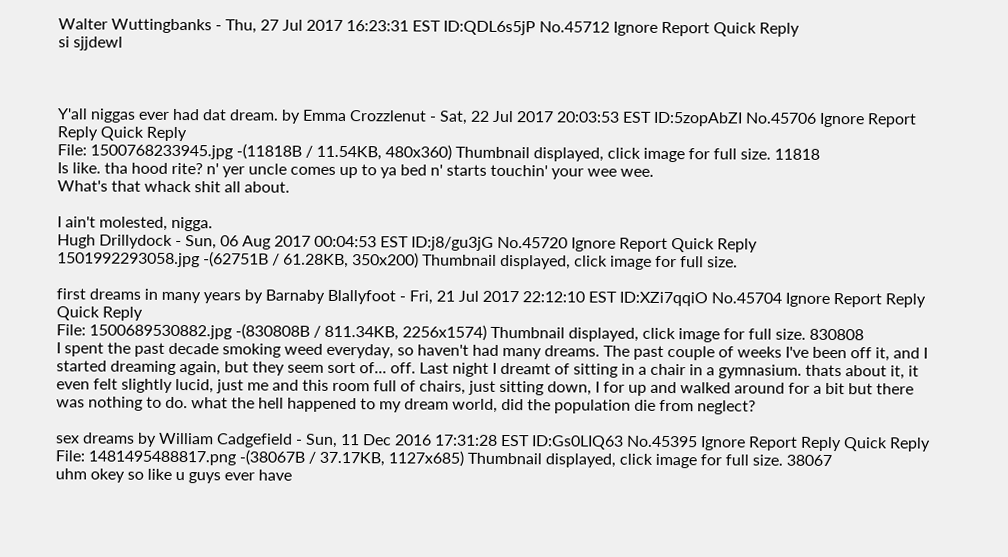Walter Wuttingbanks - Thu, 27 Jul 2017 16:23:31 EST ID:QDL6s5jP No.45712 Ignore Report Quick Reply
si sjjdewl



Y'all niggas ever had dat dream. by Emma Crozzlenut - Sat, 22 Jul 2017 20:03:53 EST ID:5zopAbZI No.45706 Ignore Report Reply Quick Reply
File: 1500768233945.jpg -(11818B / 11.54KB, 480x360) Thumbnail displayed, click image for full size. 11818
Is like. tha hood rite? n' yer uncle comes up to ya bed n' starts touchin' your wee wee.
What's that whack shit all about.

I ain't molested, nigga.
Hugh Drillydock - Sun, 06 Aug 2017 00:04:53 EST ID:j8/gu3jG No.45720 Ignore Report Quick Reply
1501992293058.jpg -(62751B / 61.28KB, 350x200) Thumbnail displayed, click image for full size.

first dreams in many years by Barnaby Blallyfoot - Fri, 21 Jul 2017 22:12:10 EST ID:XZi7qqiO No.45704 Ignore Report Reply Quick Reply
File: 1500689530882.jpg -(830808B / 811.34KB, 2256x1574) Thumbnail displayed, click image for full size. 830808
I spent the past decade smoking weed everyday, so haven't had many dreams. The past couple of weeks I've been off it, and I started dreaming again, but they seem sort of... off. Last night I dreamt of sitting in a chair in a gymnasium. thats about it, it even felt slightly lucid, just me and this room full of chairs, just sitting down, I for up and walked around for a bit but there was nothing to do. what the hell happened to my dream world, did the population die from neglect?

sex dreams by William Cadgefield - Sun, 11 Dec 2016 17:31:28 EST ID:Gs0LIQ63 No.45395 Ignore Report Reply Quick Reply
File: 1481495488817.png -(38067B / 37.17KB, 1127x685) Thumbnail displayed, click image for full size. 38067
uhm okey so like u guys ever have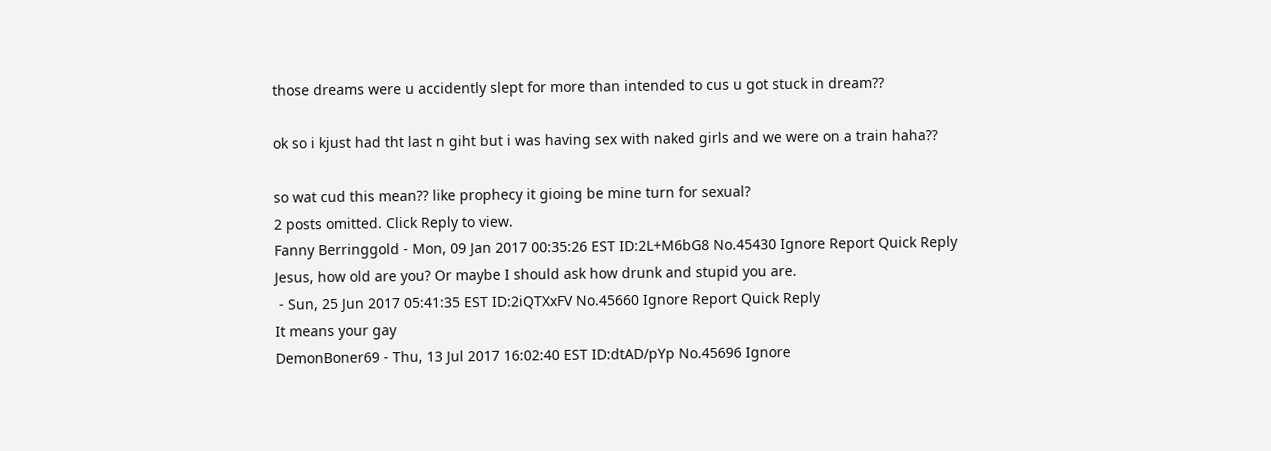those dreams were u accidently slept for more than intended to cus u got stuck in dream??

ok so i kjust had tht last n giht but i was having sex with naked girls and we were on a train haha??

so wat cud this mean?? like prophecy it gioing be mine turn for sexual?
2 posts omitted. Click Reply to view.
Fanny Berringgold - Mon, 09 Jan 2017 00:35:26 EST ID:2L+M6bG8 No.45430 Ignore Report Quick Reply
Jesus, how old are you? Or maybe I should ask how drunk and stupid you are.
 - Sun, 25 Jun 2017 05:41:35 EST ID:2iQTXxFV No.45660 Ignore Report Quick Reply
It means your gay
DemonBoner69 - Thu, 13 Jul 2017 16:02:40 EST ID:dtAD/pYp No.45696 Ignore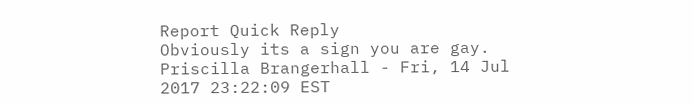Report Quick Reply
Obviously its a sign you are gay.
Priscilla Brangerhall - Fri, 14 Jul 2017 23:22:09 EST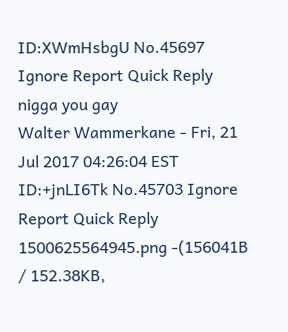ID:XWmHsbgU No.45697 Ignore Report Quick Reply
nigga you gay
Walter Wammerkane - Fri, 21 Jul 2017 04:26:04 EST ID:+jnLI6Tk No.45703 Ignore Report Quick Reply
1500625564945.png -(156041B / 152.38KB,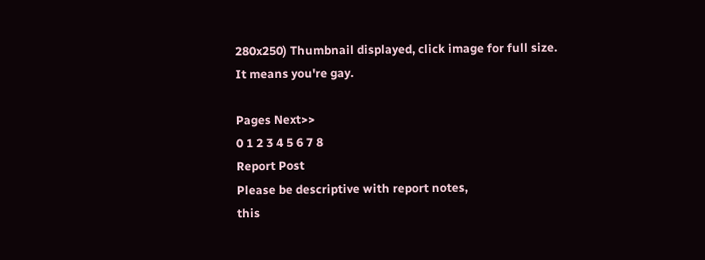280x250) Thumbnail displayed, click image for full size.
It means you're gay.

Pages Next>>
0 1 2 3 4 5 6 7 8
Report Post
Please be descriptive with report notes,
this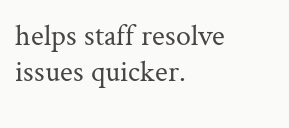helps staff resolve issues quicker.